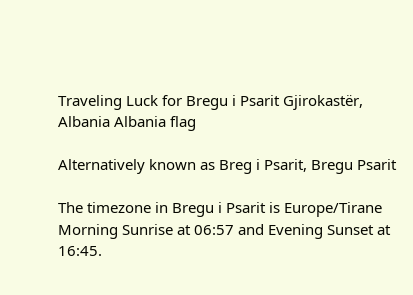Traveling Luck for Bregu i Psarit Gjirokastër, Albania Albania flag

Alternatively known as Breg i Psarit, Bregu Psarit

The timezone in Bregu i Psarit is Europe/Tirane
Morning Sunrise at 06:57 and Evening Sunset at 16:45.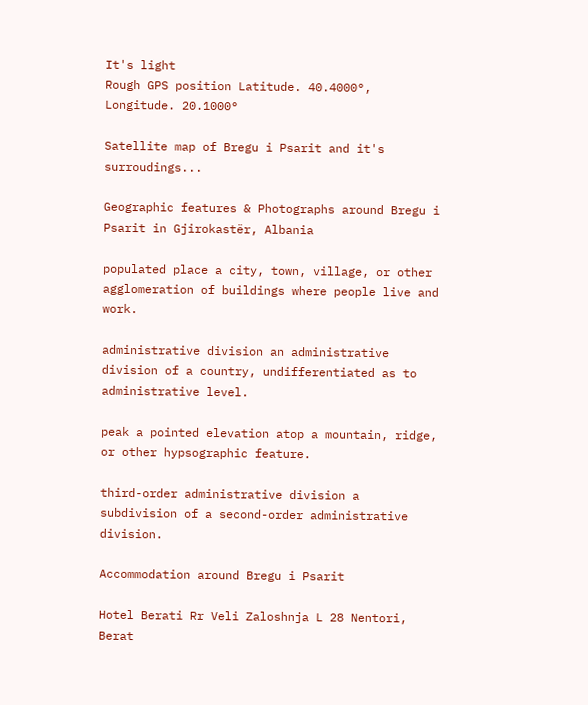It's light
Rough GPS position Latitude. 40.4000°, Longitude. 20.1000°

Satellite map of Bregu i Psarit and it's surroudings...

Geographic features & Photographs around Bregu i Psarit in Gjirokastër, Albania

populated place a city, town, village, or other agglomeration of buildings where people live and work.

administrative division an administrative division of a country, undifferentiated as to administrative level.

peak a pointed elevation atop a mountain, ridge, or other hypsographic feature.

third-order administrative division a subdivision of a second-order administrative division.

Accommodation around Bregu i Psarit

Hotel Berati Rr Veli Zaloshnja L 28 Nentori, Berat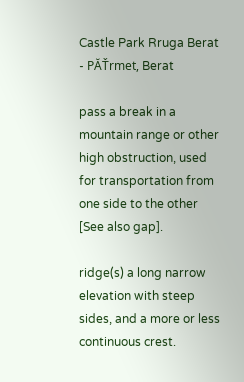Castle Park Rruga Berat - PĂŤrmet, Berat

pass a break in a mountain range or other high obstruction, used for transportation from one side to the other [See also gap].

ridge(s) a long narrow elevation with steep sides, and a more or less continuous crest.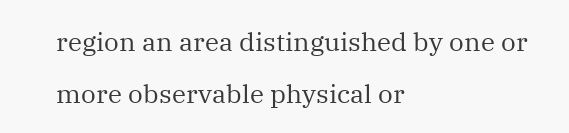region an area distinguished by one or more observable physical or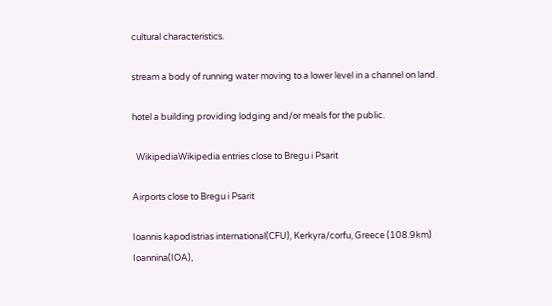cultural characteristics.

stream a body of running water moving to a lower level in a channel on land.

hotel a building providing lodging and/or meals for the public.

  WikipediaWikipedia entries close to Bregu i Psarit

Airports close to Bregu i Psarit

Ioannis kapodistrias international(CFU), Kerkyra/corfu, Greece (108.9km)
Ioannina(IOA),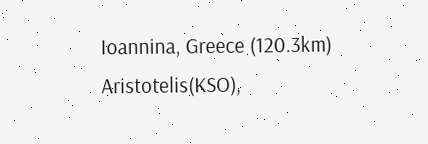Ioannina, Greece (120.3km)
Aristotelis(KSO),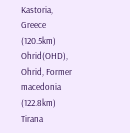Kastoria, Greece (120.5km)
Ohrid(OHD), Ohrid, Former macedonia (122.8km)
Tirana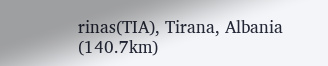rinas(TIA), Tirana, Albania (140.7km)